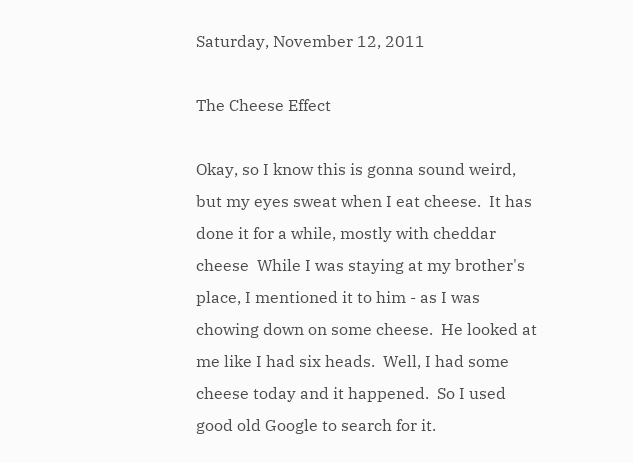Saturday, November 12, 2011

The Cheese Effect

Okay, so I know this is gonna sound weird, but my eyes sweat when I eat cheese.  It has done it for a while, mostly with cheddar cheese  While I was staying at my brother's place, I mentioned it to him - as I was chowing down on some cheese.  He looked at me like I had six heads.  Well, I had some cheese today and it happened.  So I used good old Google to search for it.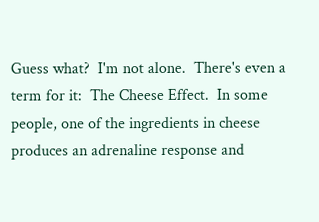Guess what?  I'm not alone.  There's even a term for it:  The Cheese Effect.  In some people, one of the ingredients in cheese produces an adrenaline response and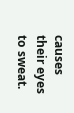causes their eyes to sweat.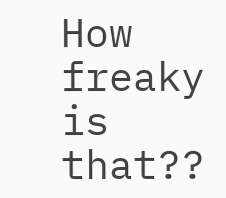How freaky is that??